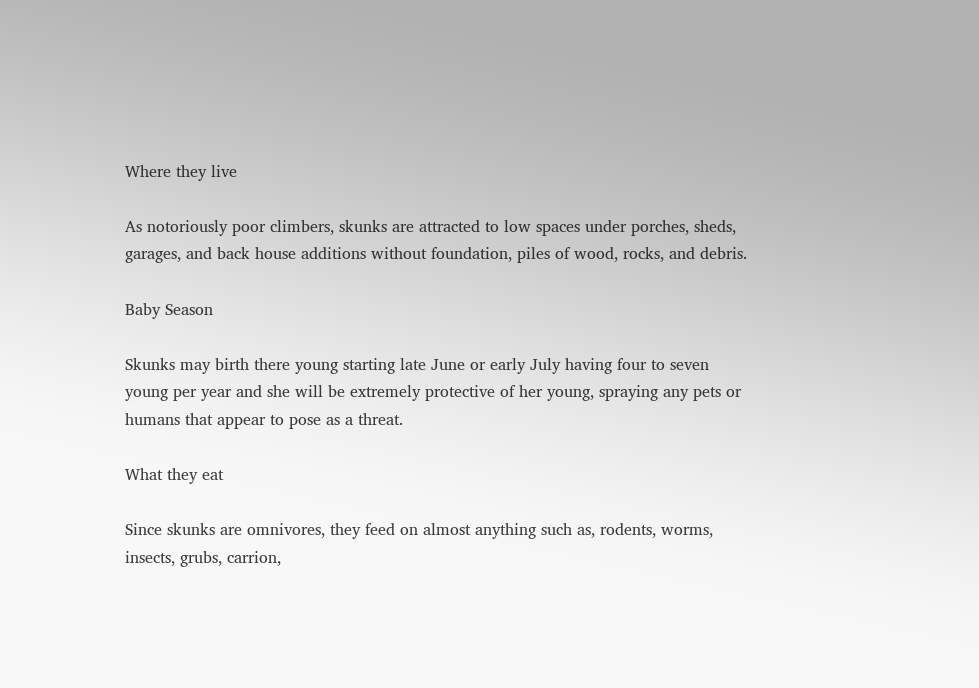Where they live

As notoriously poor climbers, skunks are attracted to low spaces under porches, sheds, garages, and back house additions without foundation, piles of wood, rocks, and debris.

Baby Season

Skunks may birth there young starting late June or early July having four to seven young per year and she will be extremely protective of her young, spraying any pets or humans that appear to pose as a threat.

What they eat

Since skunks are omnivores, they feed on almost anything such as, rodents, worms, insects, grubs, carrion,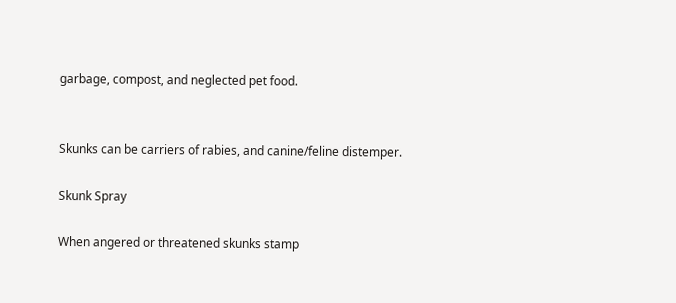garbage, compost, and neglected pet food.


Skunks can be carriers of rabies, and canine/feline distemper.

Skunk Spray

When angered or threatened skunks stamp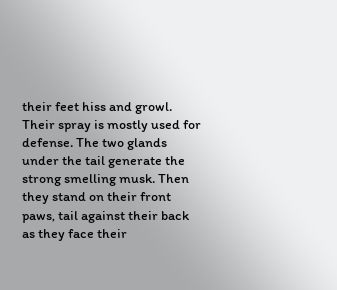their feet hiss and growl. Their spray is mostly used for defense. The two glands under the tail generate the strong smelling musk. Then they stand on their front paws, tail against their back as they face their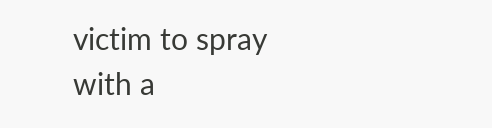victim to spray with a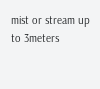mist or stream up to 3meters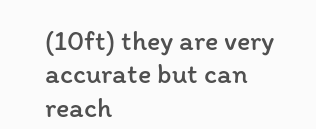(10ft) they are very accurate but can reach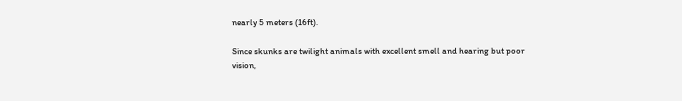nearly 5 meters (16ft).

Since skunks are twilight animals with excellent smell and hearing but poor vision,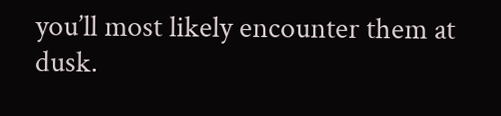you’ll most likely encounter them at dusk.